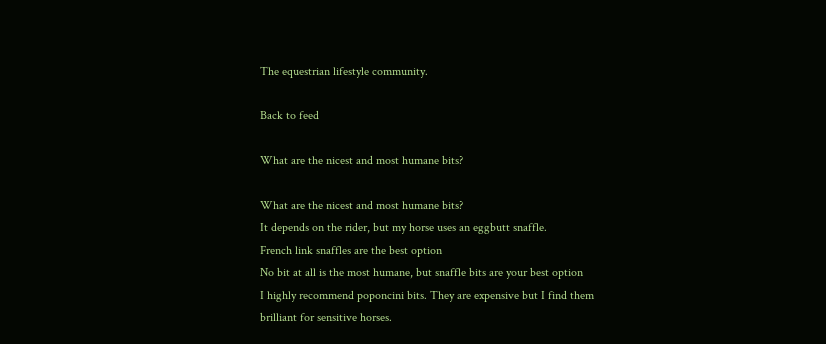The equestrian lifestyle community.

Back to feed

What are the nicest and most humane bits?

What are the nicest and most humane bits?
It depends on the rider, but my horse uses an eggbutt snaffle.
French link snaffles are the best option
No bit at all is the most humane, but snaffle bits are your best option
I highly recommend poponcini bits. They are expensive but I find them brilliant for sensitive horses.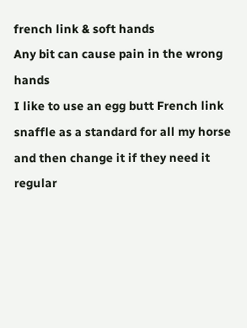french link & soft hands
Any bit can cause pain in the wrong hands
I like to use an egg butt French link snaffle as a standard for all my horse and then change it if they need it
regular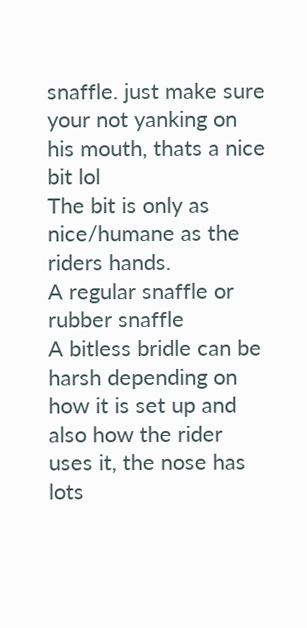snaffle. just make sure your not yanking on his mouth, thats a nice bit lol
The bit is only as nice/humane as the riders hands.
A regular snaffle or rubber snaffle
A bitless bridle can be harsh depending on how it is set up and also how the rider uses it, the nose has lots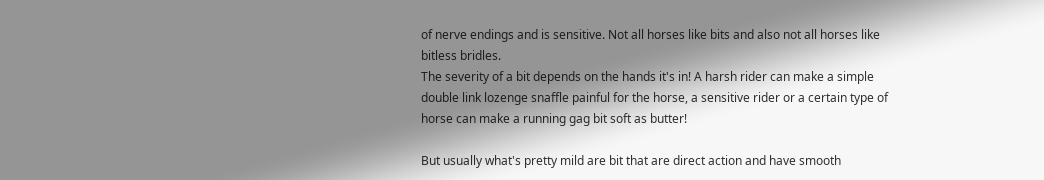of nerve endings and is sensitive. Not all horses like bits and also not all horses like bitless bridles.
The severity of a bit depends on the hands it's in! A harsh rider can make a simple double link lozenge snaffle painful for the horse, a sensitive rider or a certain type of horse can make a running gag bit soft as butter!

But usually what's pretty mild are bit that are direct action and have smooth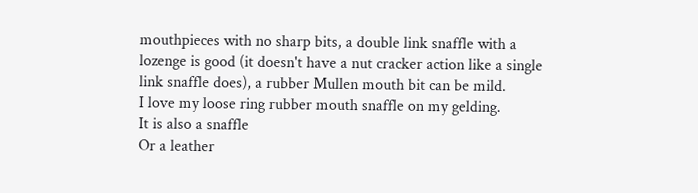mouthpieces with no sharp bits, a double link snaffle with a lozenge is good (it doesn't have a nut cracker action like a single link snaffle does), a rubber Mullen mouth bit can be mild.
I love my loose ring rubber mouth snaffle on my gelding.
It is also a snaffle
Or a leather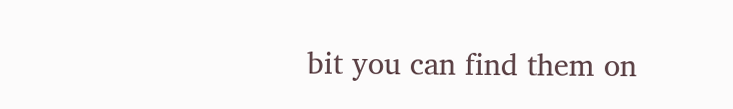bit you can find them on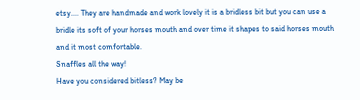etsy.... They are handmade and work lovely it is a bridless bit but you can use a bridle its soft of your horses mouth and over time it shapes to said horses mouth and it most comfortable.
Snaffles all the way!
Have you considered bitless? May be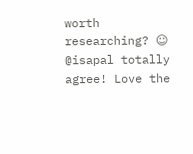worth researching? ☺
@isapal totally agree! Love the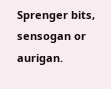Sprenger bits, sensogan or aurigan.